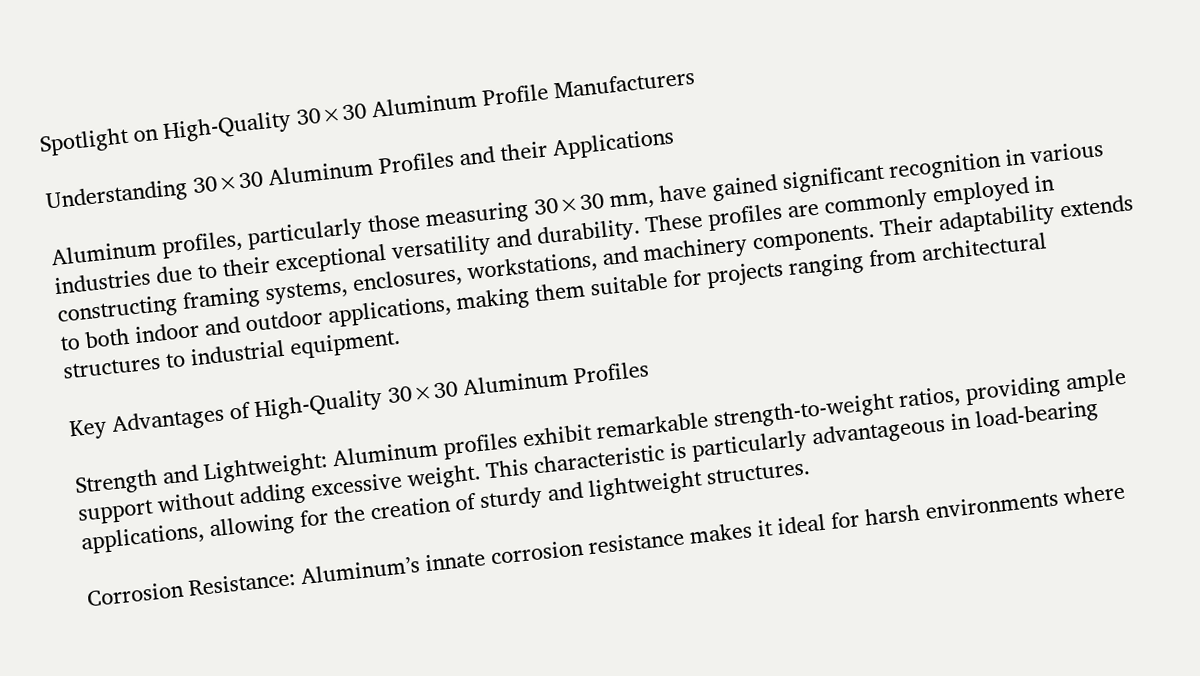Spotlight on High-Quality 30×30 Aluminum Profile Manufacturers

Understanding 30×30 Aluminum Profiles and their Applications

Aluminum profiles, particularly those measuring 30×30 mm, have gained significant recognition in various industries due to their exceptional versatility and durability. These profiles are commonly employed in constructing framing systems, enclosures, workstations, and machinery components. Their adaptability extends to both indoor and outdoor applications, making them suitable for projects ranging from architectural structures to industrial equipment.

Key Advantages of High-Quality 30×30 Aluminum Profiles

Strength and Lightweight: Aluminum profiles exhibit remarkable strength-to-weight ratios, providing ample support without adding excessive weight. This characteristic is particularly advantageous in load-bearing applications, allowing for the creation of sturdy and lightweight structures.

Corrosion Resistance: Aluminum’s innate corrosion resistance makes it ideal for harsh environments where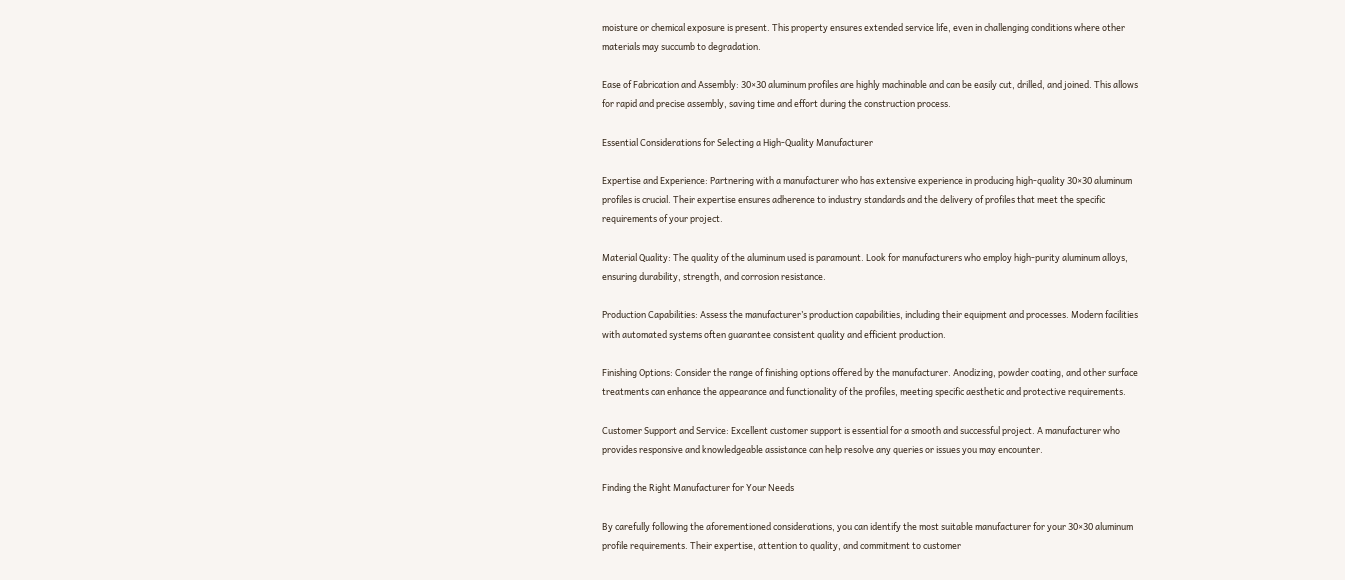moisture or chemical exposure is present. This property ensures extended service life, even in challenging conditions where other materials may succumb to degradation.

Ease of Fabrication and Assembly: 30×30 aluminum profiles are highly machinable and can be easily cut, drilled, and joined. This allows for rapid and precise assembly, saving time and effort during the construction process.

Essential Considerations for Selecting a High-Quality Manufacturer

Expertise and Experience: Partnering with a manufacturer who has extensive experience in producing high-quality 30×30 aluminum profiles is crucial. Their expertise ensures adherence to industry standards and the delivery of profiles that meet the specific requirements of your project.

Material Quality: The quality of the aluminum used is paramount. Look for manufacturers who employ high-purity aluminum alloys, ensuring durability, strength, and corrosion resistance.

Production Capabilities: Assess the manufacturer’s production capabilities, including their equipment and processes. Modern facilities with automated systems often guarantee consistent quality and efficient production.

Finishing Options: Consider the range of finishing options offered by the manufacturer. Anodizing, powder coating, and other surface treatments can enhance the appearance and functionality of the profiles, meeting specific aesthetic and protective requirements.

Customer Support and Service: Excellent customer support is essential for a smooth and successful project. A manufacturer who provides responsive and knowledgeable assistance can help resolve any queries or issues you may encounter.

Finding the Right Manufacturer for Your Needs

By carefully following the aforementioned considerations, you can identify the most suitable manufacturer for your 30×30 aluminum profile requirements. Their expertise, attention to quality, and commitment to customer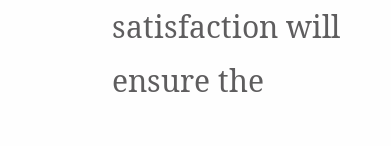satisfaction will ensure the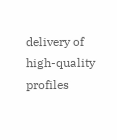delivery of high-quality profiles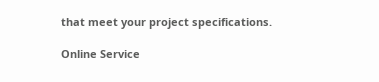that meet your project specifications.

Online Service